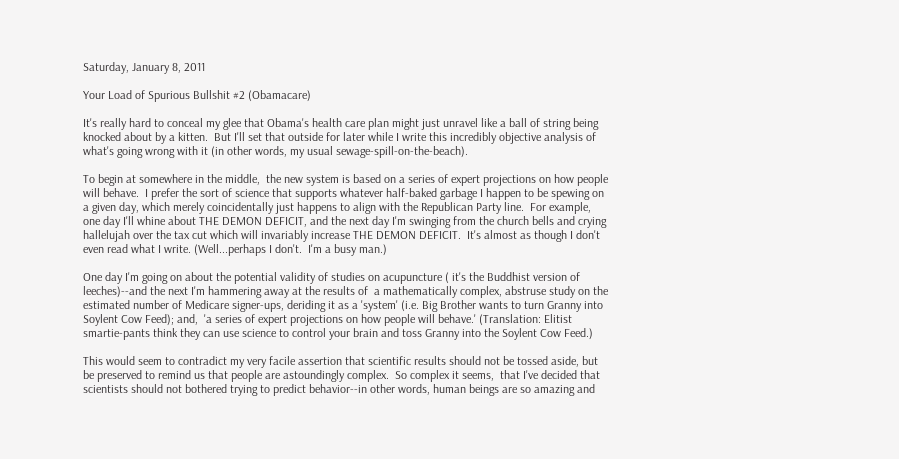Saturday, January 8, 2011

Your Load of Spurious Bullshit #2 (Obamacare)

It's really hard to conceal my glee that Obama's health care plan might just unravel like a ball of string being knocked about by a kitten.  But I'll set that outside for later while I write this incredibly objective analysis of what's going wrong with it (in other words, my usual sewage-spill-on-the-beach).

To begin at somewhere in the middle,  the new system is based on a series of expert projections on how people will behave.  I prefer the sort of science that supports whatever half-baked garbage I happen to be spewing on a given day, which merely coincidentally just happens to align with the Republican Party line.  For example, one day I'll whine about THE DEMON DEFICIT, and the next day I'm swinging from the church bells and crying hallelujah over the tax cut which will invariably increase THE DEMON DEFICIT.  It's almost as though I don't even read what I write. (Well...perhaps I don't.  I'm a busy man.)

One day I'm going on about the potential validity of studies on acupuncture ( it's the Buddhist version of leeches)--and the next I'm hammering away at the results of  a mathematically complex, abstruse study on the estimated number of Medicare signer-ups, deriding it as a 'system' (i.e. Big Brother wants to turn Granny into Soylent Cow Feed); and,  'a series of expert projections on how people will behave.' (Translation: Elitist smartie-pants think they can use science to control your brain and toss Granny into the Soylent Cow Feed.)

This would seem to contradict my very facile assertion that scientific results should not be tossed aside, but be preserved to remind us that people are astoundingly complex.  So complex it seems,  that I've decided that scientists should not bothered trying to predict behavior--in other words, human beings are so amazing and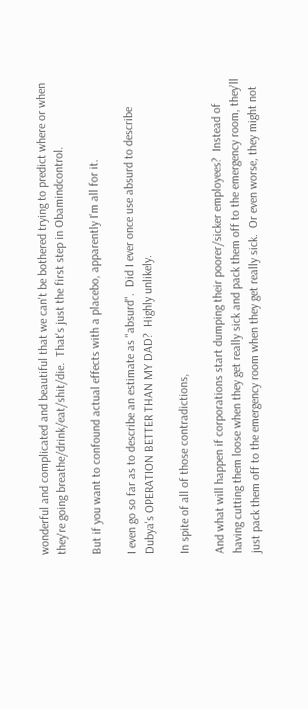wonderful and complicated and beautiful that we can't be bothered trying to predict where or when they're going breathe/drink/eat/shit/die.  That's just the first step in Obamindcontrol.

But if you want to confound actual effects with a placebo, apparently I'm all for it.

I even go so far as to describe an estimate as "absurd".  Did I ever once use absurd to describe Dubya's OPERATION BETTER THAN MY DAD?  Highly unlikely.

In spite of all of those contradictions,

And what will happen if corporations start dumping their poorer/sicker employees?  Instead of having cutting them loose when they get really sick and pack them off to the emergency room, they'll just pack them off to the emergency room when they get really sick.  Or even worse, they might not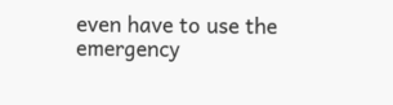even have to use the emergency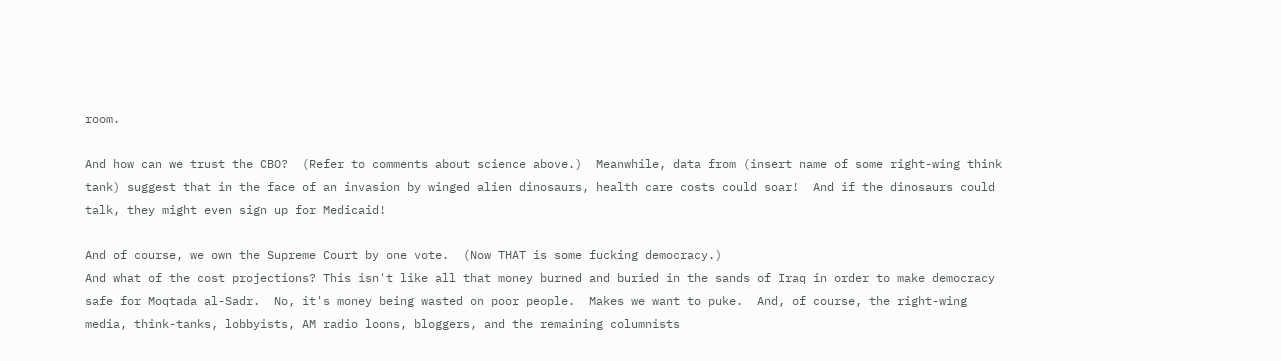room.

And how can we trust the CBO?  (Refer to comments about science above.)  Meanwhile, data from (insert name of some right-wing think tank) suggest that in the face of an invasion by winged alien dinosaurs, health care costs could soar!  And if the dinosaurs could talk, they might even sign up for Medicaid!

And of course, we own the Supreme Court by one vote.  (Now THAT is some fucking democracy.)
And what of the cost projections? This isn't like all that money burned and buried in the sands of Iraq in order to make democracy safe for Moqtada al-Sadr.  No, it's money being wasted on poor people.  Makes we want to puke.  And, of course, the right-wing media, think-tanks, lobbyists, AM radio loons, bloggers, and the remaining columnists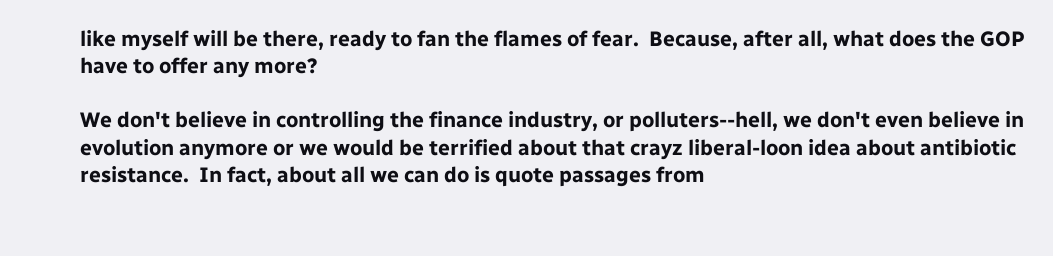like myself will be there, ready to fan the flames of fear.  Because, after all, what does the GOP have to offer any more?

We don't believe in controlling the finance industry, or polluters--hell, we don't even believe in evolution anymore or we would be terrified about that crayz liberal-loon idea about antibiotic resistance.  In fact, about all we can do is quote passages from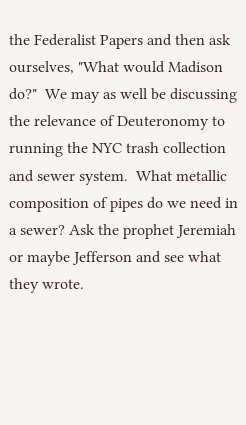the Federalist Papers and then ask ourselves, "What would Madison do?"  We may as well be discussing the relevance of Deuteronomy to running the NYC trash collection and sewer system.  What metallic composition of pipes do we need in a sewer? Ask the prophet Jeremiah or maybe Jefferson and see what they wrote.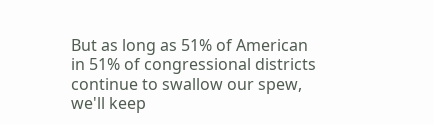But as long as 51% of American in 51% of congressional districts continue to swallow our spew, we'll keep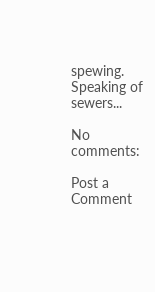spewing.  Speaking of sewers...

No comments:

Post a Comment